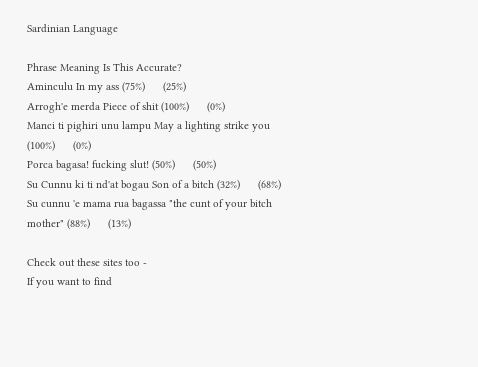Sardinian Language

Phrase Meaning Is This Accurate?
Aminculu In my ass (75%)      (25%)
Arrogh'e merda Piece of shit (100%)      (0%)
Manci ti pighiri unu lampu May a lighting strike you (100%)      (0%)
Porca bagasa! fucking slut! (50%)      (50%)
Su Cunnu ki ti nd'at bogau Son of a bitch (32%)      (68%)
Su cunnu 'e mama rua bagassa "the cunt of your bitch mother" (88%)      (13%)

Check out these sites too -
If you want to find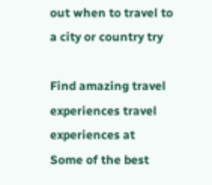out when to travel to a city or country try

Find amazing travel experiences travel experiences at
Some of the best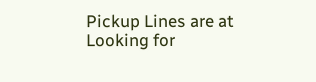Pickup Lines are at
Looking for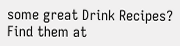some great Drink Recipes? Find them at